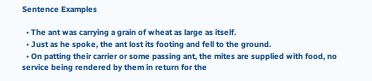Sentence Examples

  • The ant was carrying a grain of wheat as large as itself.
  • Just as he spoke, the ant lost its footing and fell to the ground.
  • On patting their carrier or some passing ant, the mites are supplied with food, no service being rendered by them in return for the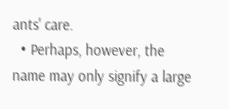ants' care.
  • Perhaps, however, the name may only signify a large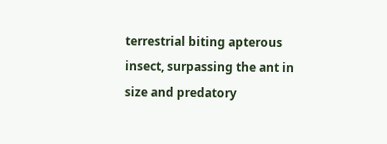terrestrial biting apterous insect, surpassing the ant in size and predatory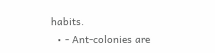habits.
  • - Ant-colonies are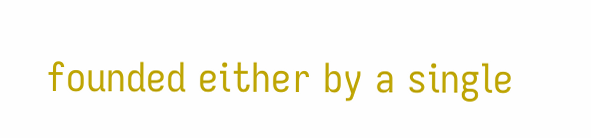founded either by a single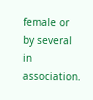female or by several in association.